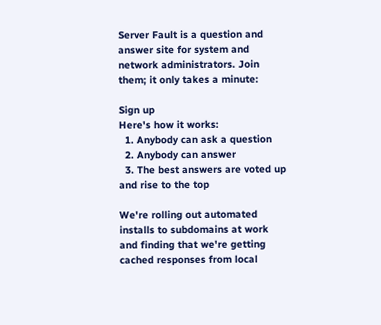Server Fault is a question and answer site for system and network administrators. Join them; it only takes a minute:

Sign up
Here's how it works:
  1. Anybody can ask a question
  2. Anybody can answer
  3. The best answers are voted up and rise to the top

We're rolling out automated installs to subdomains at work and finding that we're getting cached responses from local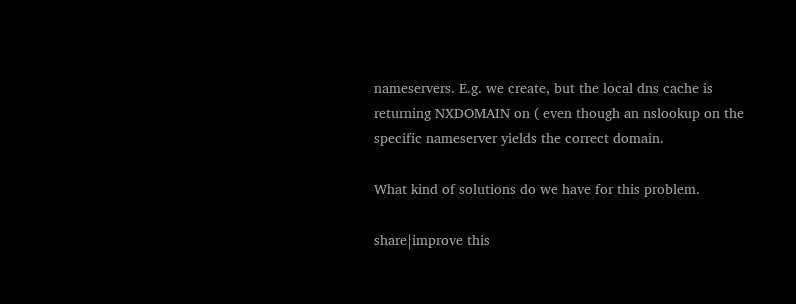nameservers. E.g. we create, but the local dns cache is returning NXDOMAIN on ( even though an nslookup on the specific nameserver yields the correct domain.

What kind of solutions do we have for this problem.

share|improve this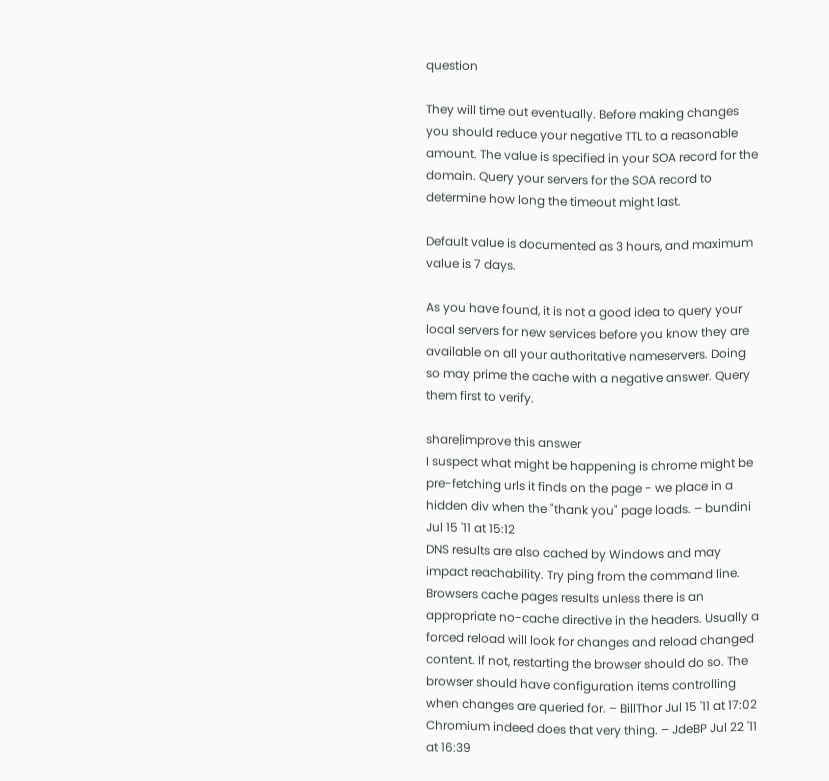question

They will time out eventually. Before making changes you should reduce your negative TTL to a reasonable amount. The value is specified in your SOA record for the domain. Query your servers for the SOA record to determine how long the timeout might last.

Default value is documented as 3 hours, and maximum value is 7 days.

As you have found, it is not a good idea to query your local servers for new services before you know they are available on all your authoritative nameservers. Doing so may prime the cache with a negative answer. Query them first to verify.

share|improve this answer
I suspect what might be happening is chrome might be pre-fetching urls it finds on the page - we place in a hidden div when the "thank you" page loads. – bundini Jul 15 '11 at 15:12
DNS results are also cached by Windows and may impact reachability. Try ping from the command line. Browsers cache pages results unless there is an appropriate no-cache directive in the headers. Usually a forced reload will look for changes and reload changed content. If not, restarting the browser should do so. The browser should have configuration items controlling when changes are queried for. – BillThor Jul 15 '11 at 17:02
Chromium indeed does that very thing. – JdeBP Jul 22 '11 at 16:39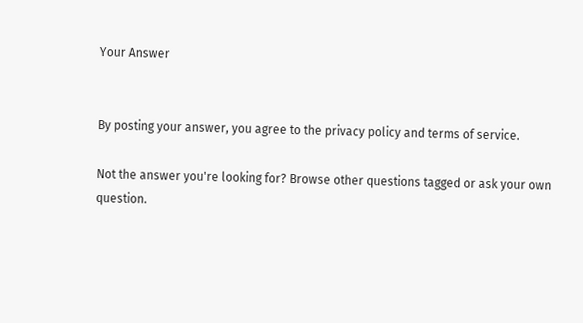Your Answer


By posting your answer, you agree to the privacy policy and terms of service.

Not the answer you're looking for? Browse other questions tagged or ask your own question.